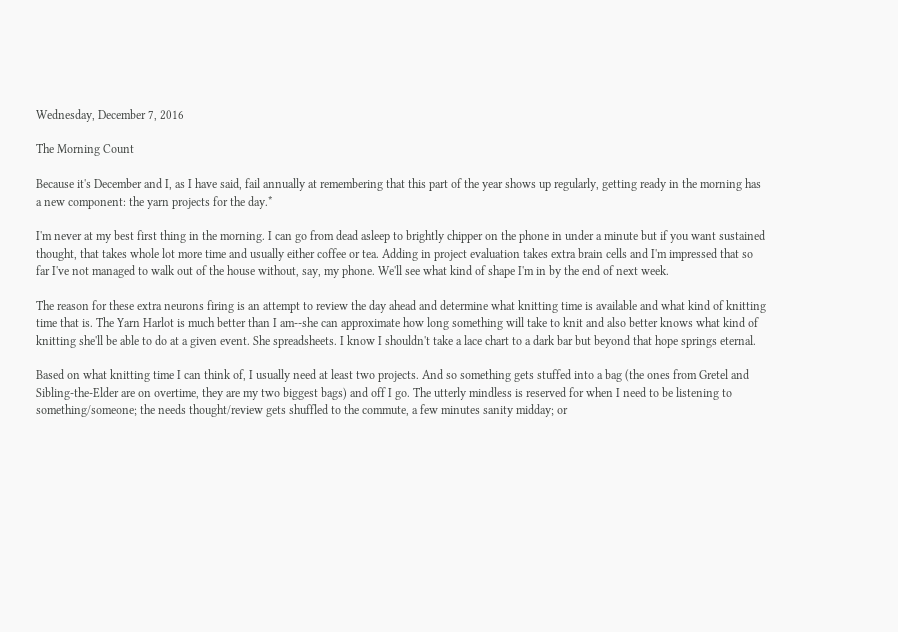Wednesday, December 7, 2016

The Morning Count

Because it's December and I, as I have said, fail annually at remembering that this part of the year shows up regularly, getting ready in the morning has a new component: the yarn projects for the day.*

I'm never at my best first thing in the morning. I can go from dead asleep to brightly chipper on the phone in under a minute but if you want sustained thought, that takes whole lot more time and usually either coffee or tea. Adding in project evaluation takes extra brain cells and I'm impressed that so far I've not managed to walk out of the house without, say, my phone. We'll see what kind of shape I'm in by the end of next week.

The reason for these extra neurons firing is an attempt to review the day ahead and determine what knitting time is available and what kind of knitting time that is. The Yarn Harlot is much better than I am--she can approximate how long something will take to knit and also better knows what kind of knitting she'll be able to do at a given event. She spreadsheets. I know I shouldn't take a lace chart to a dark bar but beyond that hope springs eternal.

Based on what knitting time I can think of, I usually need at least two projects. And so something gets stuffed into a bag (the ones from Gretel and Sibling-the-Elder are on overtime, they are my two biggest bags) and off I go. The utterly mindless is reserved for when I need to be listening to something/someone; the needs thought/review gets shuffled to the commute, a few minutes sanity midday; or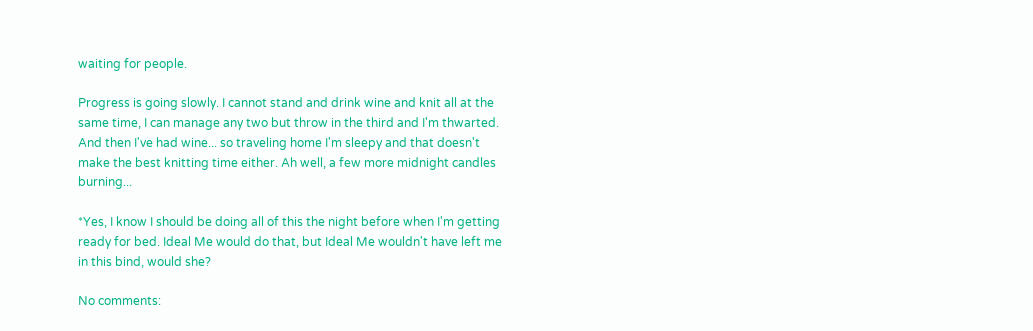waiting for people.

Progress is going slowly. I cannot stand and drink wine and knit all at the same time, I can manage any two but throw in the third and I'm thwarted. And then I've had wine... so traveling home I'm sleepy and that doesn't make the best knitting time either. Ah well, a few more midnight candles burning...

*Yes, I know I should be doing all of this the night before when I'm getting ready for bed. Ideal Me would do that, but Ideal Me wouldn't have left me in this bind, would she?

No comments: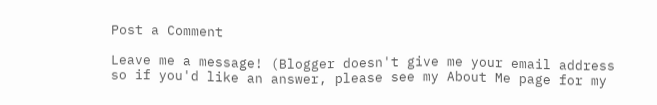Post a Comment

Leave me a message! (Blogger doesn't give me your email address so if you'd like an answer, please see my About Me page for my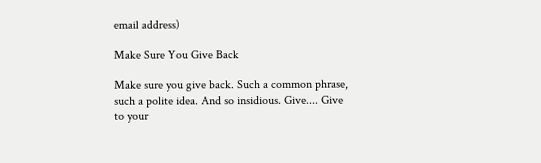email address)

Make Sure You Give Back

Make sure you give back. Such a common phrase, such a polite idea. And so insidious. Give.... Give to your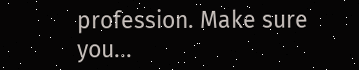profession. Make sure you...